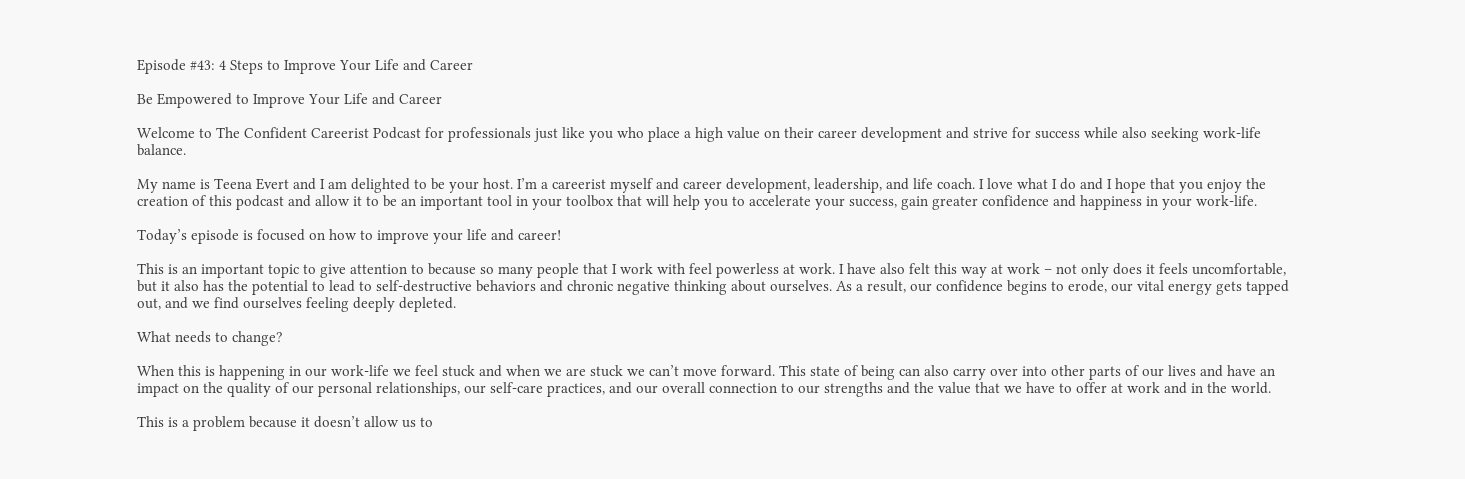Episode #43: 4 Steps to Improve Your Life and Career

Be Empowered to Improve Your Life and Career

Welcome to The Confident Careerist Podcast for professionals just like you who place a high value on their career development and strive for success while also seeking work-life balance.

My name is Teena Evert and I am delighted to be your host. I’m a careerist myself and career development, leadership, and life coach. I love what I do and I hope that you enjoy the creation of this podcast and allow it to be an important tool in your toolbox that will help you to accelerate your success, gain greater confidence and happiness in your work-life.

Today’s episode is focused on how to improve your life and career!

This is an important topic to give attention to because so many people that I work with feel powerless at work. I have also felt this way at work – not only does it feels uncomfortable, but it also has the potential to lead to self-destructive behaviors and chronic negative thinking about ourselves. As a result, our confidence begins to erode, our vital energy gets tapped out, and we find ourselves feeling deeply depleted.

What needs to change?

When this is happening in our work-life we feel stuck and when we are stuck we can’t move forward. This state of being can also carry over into other parts of our lives and have an impact on the quality of our personal relationships, our self-care practices, and our overall connection to our strengths and the value that we have to offer at work and in the world.

This is a problem because it doesn’t allow us to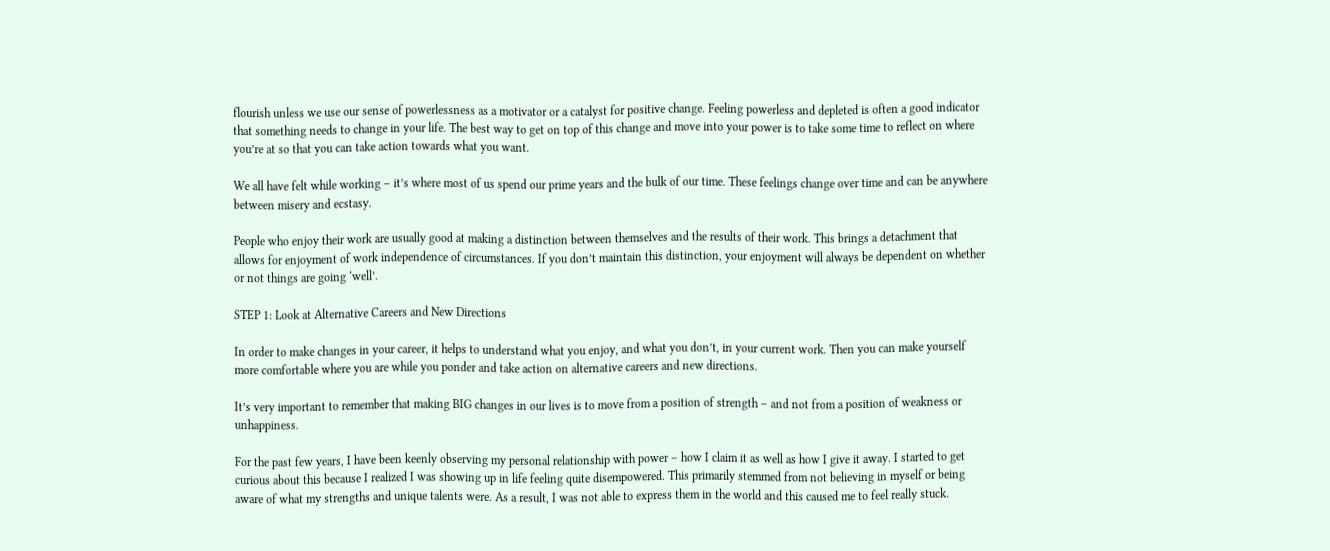flourish unless we use our sense of powerlessness as a motivator or a catalyst for positive change. Feeling powerless and depleted is often a good indicator that something needs to change in your life. The best way to get on top of this change and move into your power is to take some time to reflect on where you’re at so that you can take action towards what you want.

We all have felt while working – it’s where most of us spend our prime years and the bulk of our time. These feelings change over time and can be anywhere between misery and ecstasy.

People who enjoy their work are usually good at making a distinction between themselves and the results of their work. This brings a detachment that allows for enjoyment of work independence of circumstances. If you don’t maintain this distinction, your enjoyment will always be dependent on whether or not things are going ‘well’.

STEP 1: Look at Alternative Careers and New Directions

In order to make changes in your career, it helps to understand what you enjoy, and what you don’t, in your current work. Then you can make yourself more comfortable where you are while you ponder and take action on alternative careers and new directions.

It’s very important to remember that making BIG changes in our lives is to move from a position of strength – and not from a position of weakness or unhappiness.

For the past few years, I have been keenly observing my personal relationship with power – how I claim it as well as how I give it away. I started to get curious about this because I realized I was showing up in life feeling quite disempowered. This primarily stemmed from not believing in myself or being aware of what my strengths and unique talents were. As a result, I was not able to express them in the world and this caused me to feel really stuck.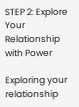STEP 2: Explore Your Relationship with Power

Exploring your relationship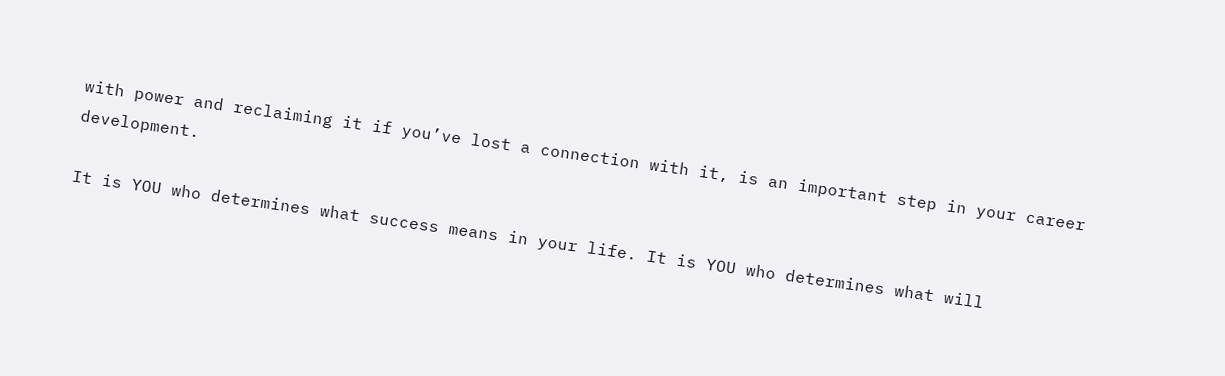with power and reclaiming it if you’ve lost a connection with it, is an important step in your career development.

It is YOU who determines what success means in your life. It is YOU who determines what will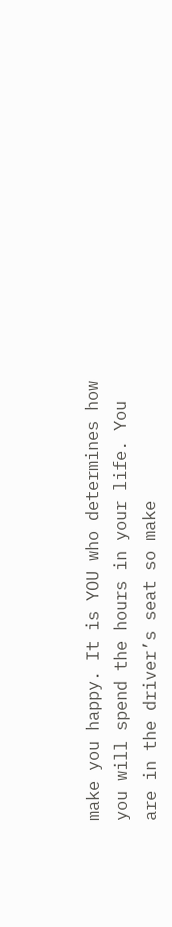make you happy. It is YOU who determines how you will spend the hours in your life. You are in the driver’s seat so make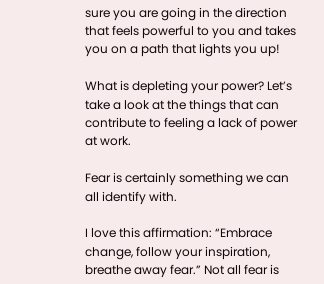sure you are going in the direction that feels powerful to you and takes you on a path that lights you up!

What is depleting your power? Let’s take a look at the things that can contribute to feeling a lack of power at work.

Fear is certainly something we can all identify with.

I love this affirmation: “Embrace change, follow your inspiration, breathe away fear.” Not all fear is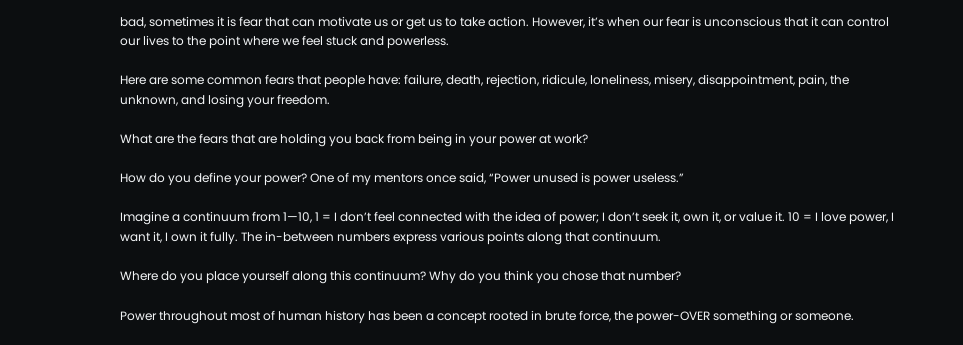bad, sometimes it is fear that can motivate us or get us to take action. However, it’s when our fear is unconscious that it can control our lives to the point where we feel stuck and powerless.

Here are some common fears that people have: failure, death, rejection, ridicule, loneliness, misery, disappointment, pain, the unknown, and losing your freedom.

What are the fears that are holding you back from being in your power at work?

How do you define your power? One of my mentors once said, “Power unused is power useless.”

Imagine a continuum from 1—10, 1 = I don’t feel connected with the idea of power; I don’t seek it, own it, or value it. 10 = I love power, I want it, I own it fully. The in-between numbers express various points along that continuum.

Where do you place yourself along this continuum? Why do you think you chose that number?

Power throughout most of human history has been a concept rooted in brute force, the power-OVER something or someone.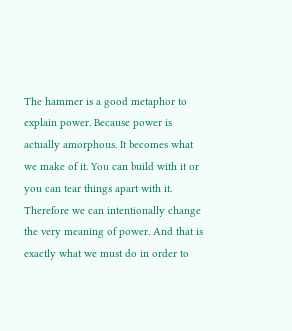The hammer is a good metaphor to explain power. Because power is actually amorphous. It becomes what we make of it. You can build with it or you can tear things apart with it. Therefore we can intentionally change the very meaning of power. And that is exactly what we must do in order to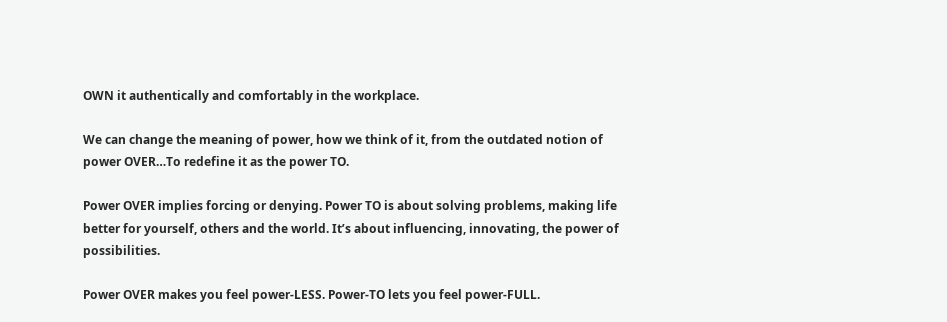OWN it authentically and comfortably in the workplace.

We can change the meaning of power, how we think of it, from the outdated notion of power OVER…To redefine it as the power TO.

Power OVER implies forcing or denying. Power TO is about solving problems, making life better for yourself, others and the world. It’s about influencing, innovating, the power of possibilities.

Power OVER makes you feel power-LESS. Power-TO lets you feel power-FULL.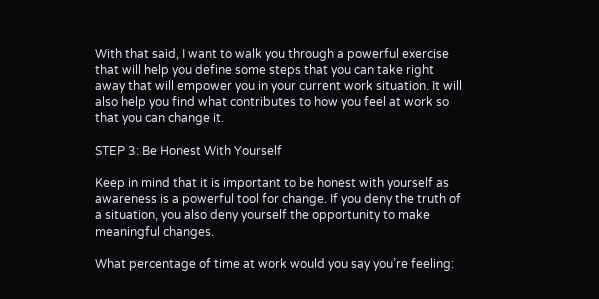With that said, I want to walk you through a powerful exercise that will help you define some steps that you can take right away that will empower you in your current work situation. It will also help you find what contributes to how you feel at work so that you can change it.

STEP 3: Be Honest With Yourself

Keep in mind that it is important to be honest with yourself as awareness is a powerful tool for change. If you deny the truth of a situation, you also deny yourself the opportunity to make meaningful changes.

What percentage of time at work would you say you’re feeling: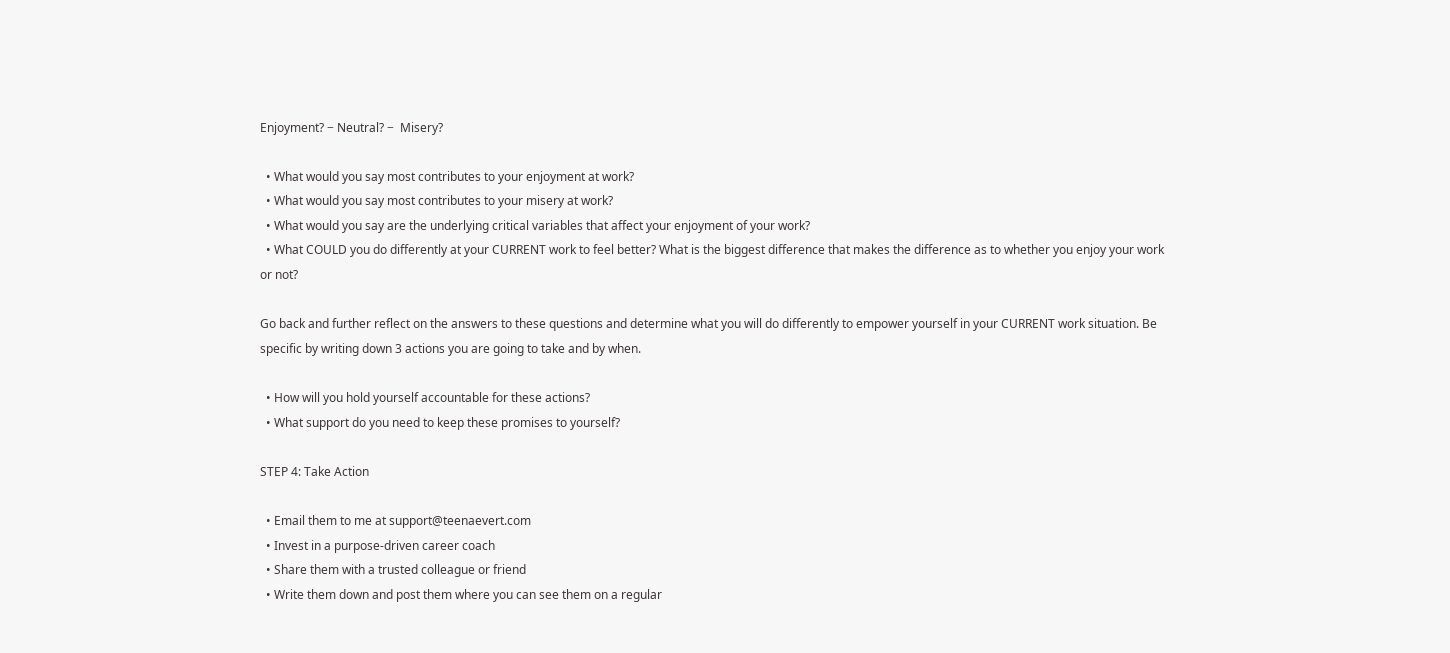Enjoyment? − Neutral? −  Misery?

  • What would you say most contributes to your enjoyment at work?
  • What would you say most contributes to your misery at work?
  • What would you say are the underlying critical variables that affect your enjoyment of your work?
  • What COULD you do differently at your CURRENT work to feel better? What is the biggest difference that makes the difference as to whether you enjoy your work or not?

Go back and further reflect on the answers to these questions and determine what you will do differently to empower yourself in your CURRENT work situation. Be specific by writing down 3 actions you are going to take and by when.

  • How will you hold yourself accountable for these actions?
  • What support do you need to keep these promises to yourself?

STEP 4: Take Action

  • Email them to me at support@teenaevert.com
  • Invest in a purpose-driven career coach
  • Share them with a trusted colleague or friend
  • Write them down and post them where you can see them on a regular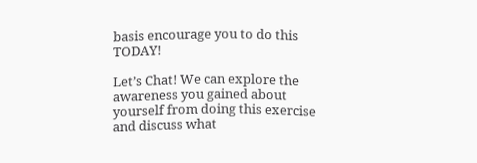basis encourage you to do this TODAY!

Let’s Chat! We can explore the awareness you gained about yourself from doing this exercise and discuss what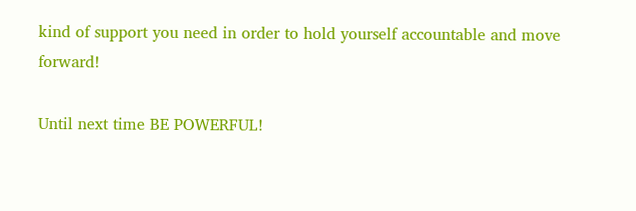kind of support you need in order to hold yourself accountable and move forward!

Until next time BE POWERFUL!